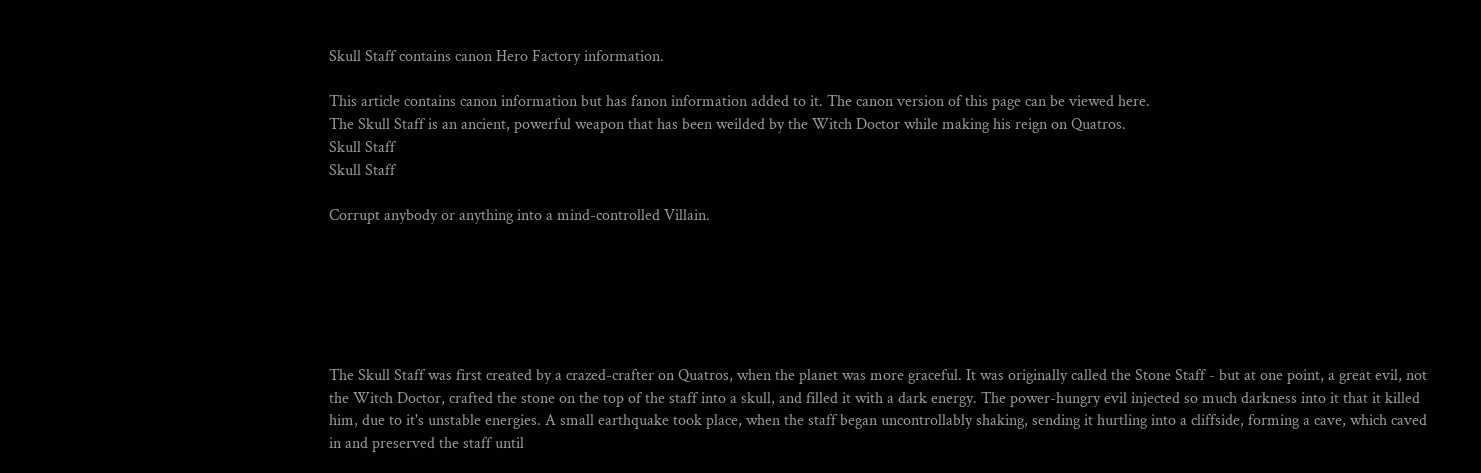Skull Staff contains canon Hero Factory information.

This article contains canon information but has fanon information added to it. The canon version of this page can be viewed here.
The Skull Staff is an ancient, powerful weapon that has been weilded by the Witch Doctor while making his reign on Quatros.
Skull Staff
Skull Staff

Corrupt anybody or anything into a mind-controlled Villain.






The Skull Staff was first created by a crazed-crafter on Quatros, when the planet was more graceful. It was originally called the Stone Staff - but at one point, a great evil, not the Witch Doctor, crafted the stone on the top of the staff into a skull, and filled it with a dark energy. The power-hungry evil injected so much darkness into it that it killed him, due to it's unstable energies. A small earthquake took place, when the staff began uncontrollably shaking, sending it hurtling into a cliffside, forming a cave, which caved in and preserved the staff until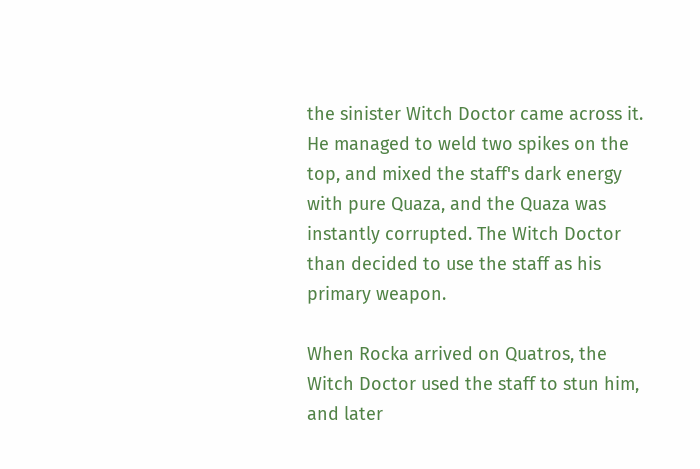the sinister Witch Doctor came across it. He managed to weld two spikes on the top, and mixed the staff's dark energy with pure Quaza, and the Quaza was instantly corrupted. The Witch Doctor than decided to use the staff as his primary weapon.

When Rocka arrived on Quatros, the Witch Doctor used the staff to stun him, and later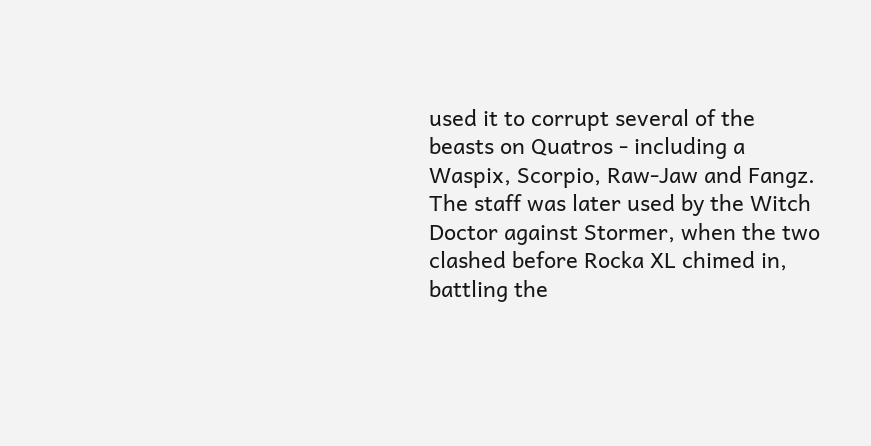used it to corrupt several of the beasts on Quatros - including a Waspix, Scorpio, Raw-Jaw and Fangz. The staff was later used by the Witch Doctor against Stormer, when the two clashed before Rocka XL chimed in, battling the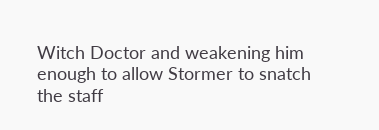Witch Doctor and weakening him enough to allow Stormer to snatch the staff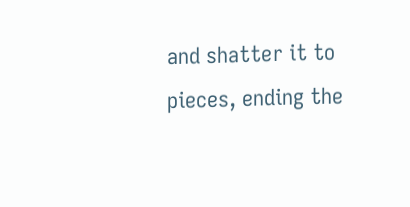and shatter it to pieces, ending the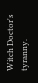Witch Doctor's tyranny.